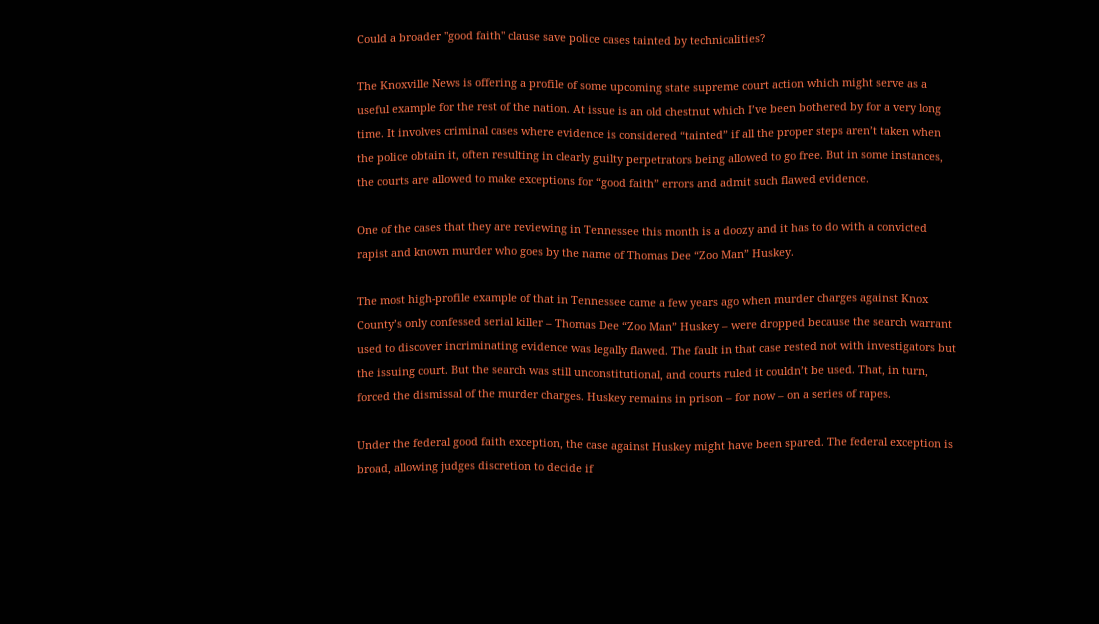Could a broader "good faith" clause save police cases tainted by technicalities?

The Knoxville News is offering a profile of some upcoming state supreme court action which might serve as a useful example for the rest of the nation. At issue is an old chestnut which I’ve been bothered by for a very long time. It involves criminal cases where evidence is considered “tainted” if all the proper steps aren’t taken when the police obtain it, often resulting in clearly guilty perpetrators being allowed to go free. But in some instances, the courts are allowed to make exceptions for “good faith” errors and admit such flawed evidence.

One of the cases that they are reviewing in Tennessee this month is a doozy and it has to do with a convicted rapist and known murder who goes by the name of Thomas Dee “Zoo Man” Huskey.

The most high-profile example of that in Tennessee came a few years ago when murder charges against Knox County’s only confessed serial killer – Thomas Dee “Zoo Man” Huskey – were dropped because the search warrant used to discover incriminating evidence was legally flawed. The fault in that case rested not with investigators but the issuing court. But the search was still unconstitutional, and courts ruled it couldn’t be used. That, in turn, forced the dismissal of the murder charges. Huskey remains in prison – for now – on a series of rapes.

Under the federal good faith exception, the case against Huskey might have been spared. The federal exception is broad, allowing judges discretion to decide if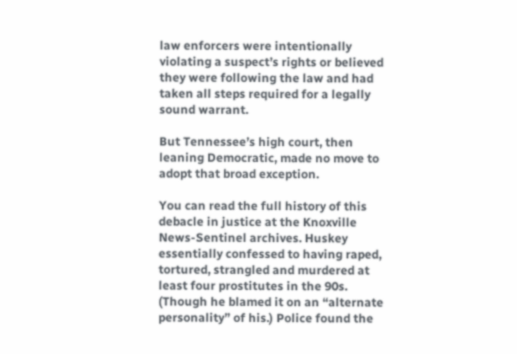law enforcers were intentionally violating a suspect’s rights or believed they were following the law and had taken all steps required for a legally sound warrant.

But Tennessee’s high court, then leaning Democratic, made no move to adopt that broad exception.

You can read the full history of this debacle in justice at the Knoxville News-Sentinel archives. Huskey essentially confessed to having raped, tortured, strangled and murdered at least four prostitutes in the 90s. (Though he blamed it on an “alternate personality” of his.) Police found the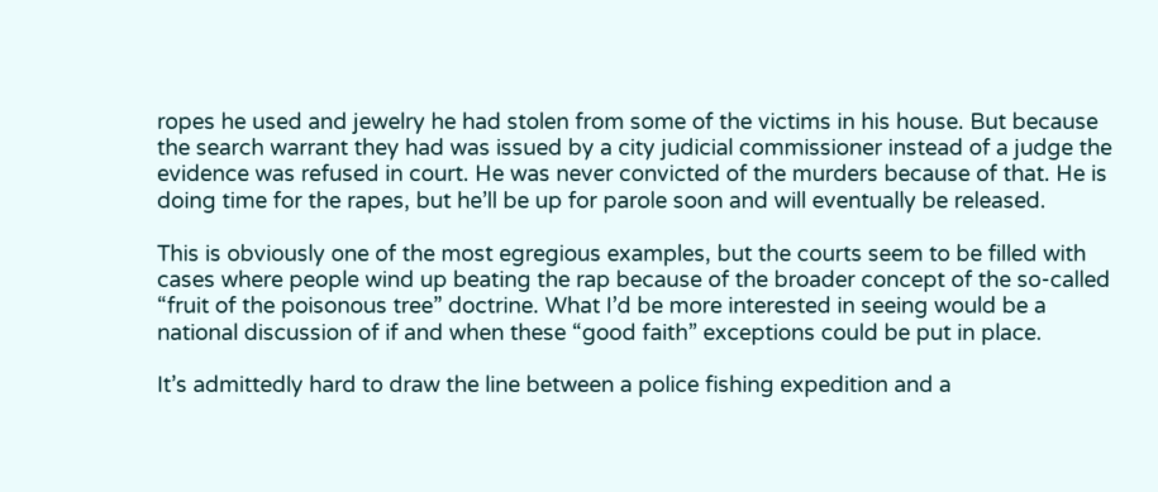ropes he used and jewelry he had stolen from some of the victims in his house. But because the search warrant they had was issued by a city judicial commissioner instead of a judge the evidence was refused in court. He was never convicted of the murders because of that. He is doing time for the rapes, but he’ll be up for parole soon and will eventually be released.

This is obviously one of the most egregious examples, but the courts seem to be filled with cases where people wind up beating the rap because of the broader concept of the so-called “fruit of the poisonous tree” doctrine. What I’d be more interested in seeing would be a national discussion of if and when these “good faith” exceptions could be put in place.

It’s admittedly hard to draw the line between a police fishing expedition and a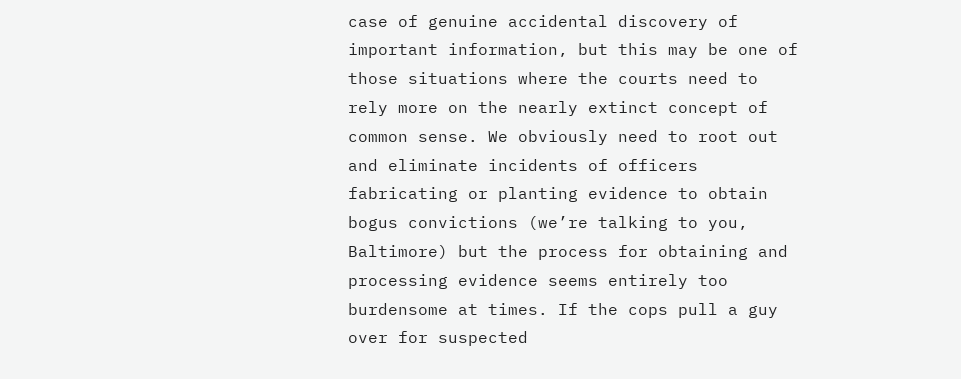case of genuine accidental discovery of important information, but this may be one of those situations where the courts need to rely more on the nearly extinct concept of common sense. We obviously need to root out and eliminate incidents of officers fabricating or planting evidence to obtain bogus convictions (we’re talking to you, Baltimore) but the process for obtaining and processing evidence seems entirely too burdensome at times. If the cops pull a guy over for suspected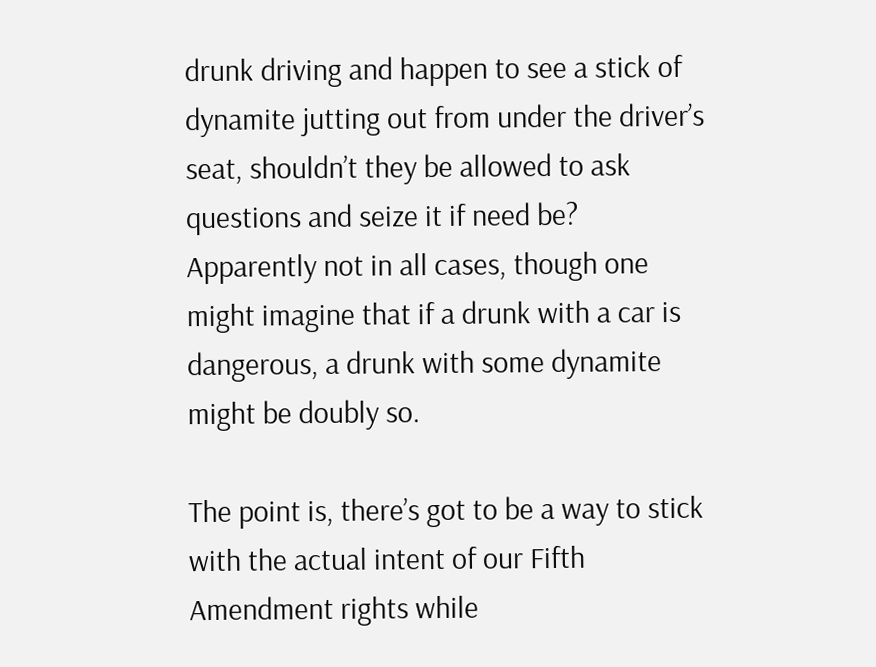drunk driving and happen to see a stick of dynamite jutting out from under the driver’s seat, shouldn’t they be allowed to ask questions and seize it if need be? Apparently not in all cases, though one might imagine that if a drunk with a car is dangerous, a drunk with some dynamite might be doubly so.

The point is, there’s got to be a way to stick with the actual intent of our Fifth Amendment rights while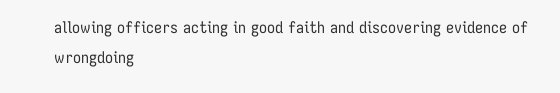allowing officers acting in good faith and discovering evidence of wrongdoing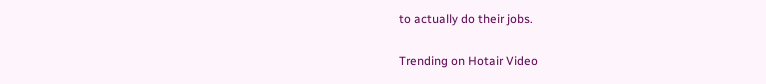to actually do their jobs.

Trending on Hotair Video